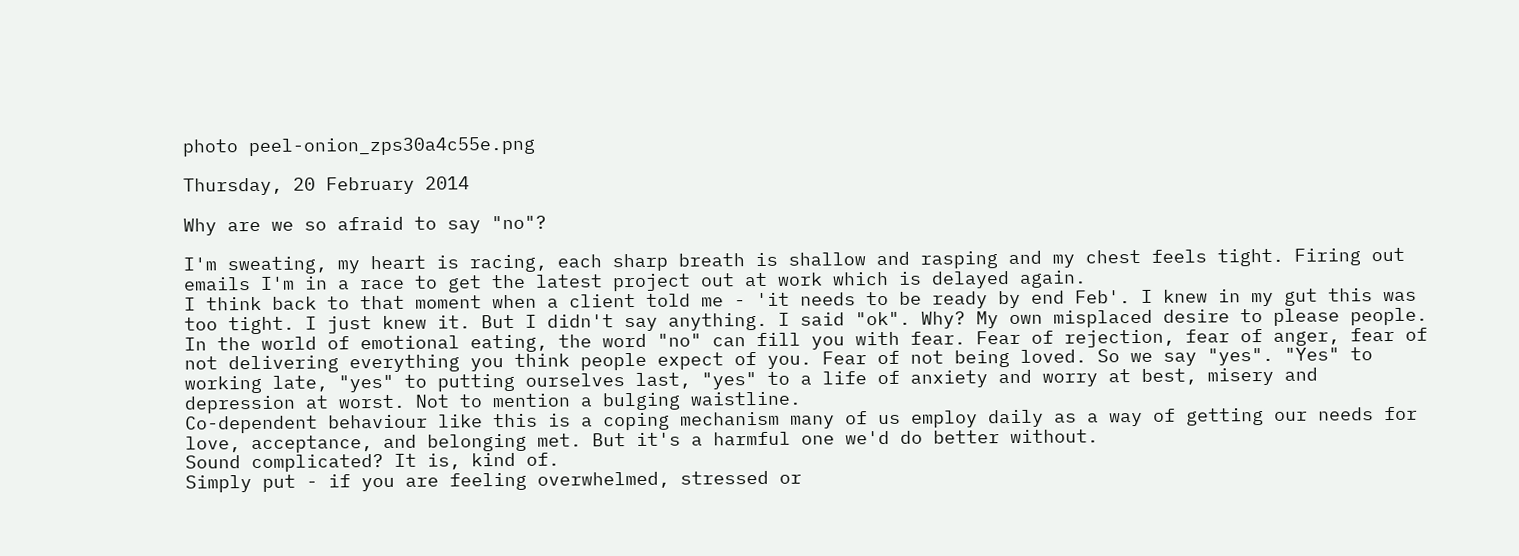photo peel-onion_zps30a4c55e.png

Thursday, 20 February 2014

Why are we so afraid to say "no"?

I'm sweating, my heart is racing, each sharp breath is shallow and rasping and my chest feels tight. Firing out emails I'm in a race to get the latest project out at work which is delayed again.
I think back to that moment when a client told me - 'it needs to be ready by end Feb'. I knew in my gut this was too tight. I just knew it. But I didn't say anything. I said "ok". Why? My own misplaced desire to please people.
In the world of emotional eating, the word "no" can fill you with fear. Fear of rejection, fear of anger, fear of not delivering everything you think people expect of you. Fear of not being loved. So we say "yes". "Yes" to working late, "yes" to putting ourselves last, "yes" to a life of anxiety and worry at best, misery and depression at worst. Not to mention a bulging waistline.
Co-dependent behaviour like this is a coping mechanism many of us employ daily as a way of getting our needs for love, acceptance, and belonging met. But it's a harmful one we'd do better without.
Sound complicated? It is, kind of.
Simply put - if you are feeling overwhelmed, stressed or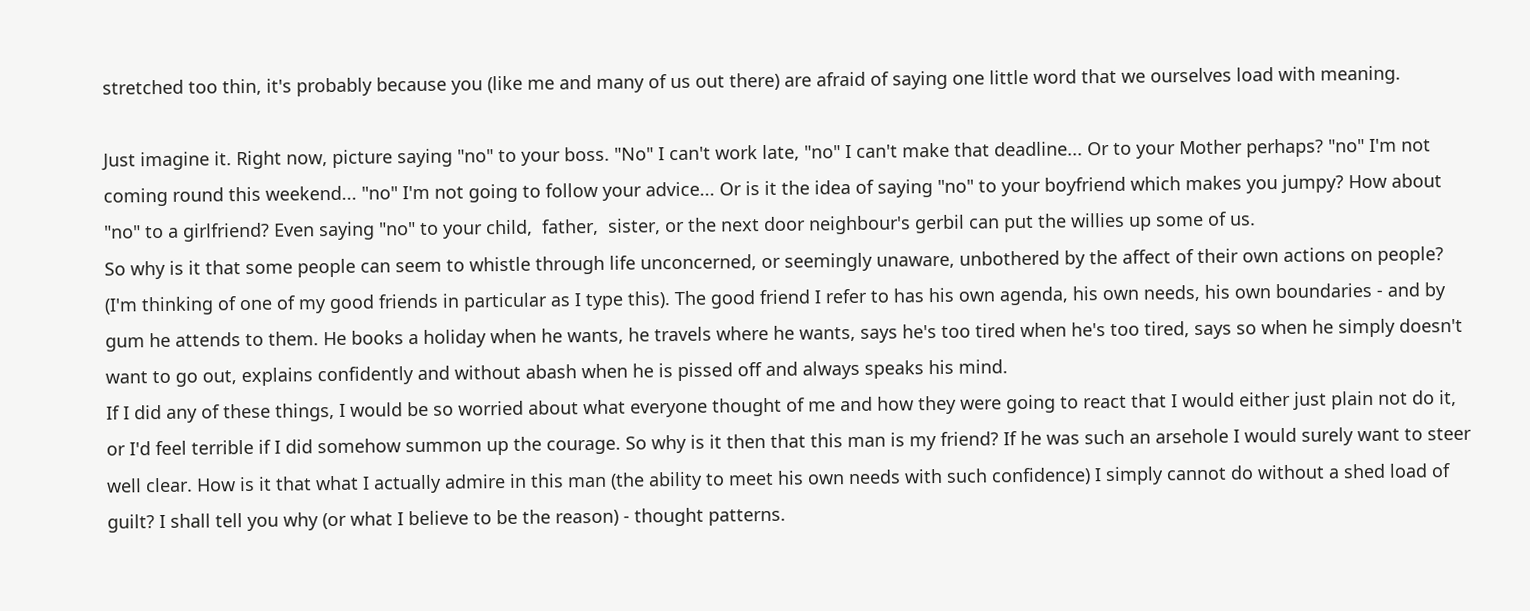stretched too thin, it's probably because you (like me and many of us out there) are afraid of saying one little word that we ourselves load with meaning.

Just imagine it. Right now, picture saying "no" to your boss. "No" I can't work late, "no" I can't make that deadline... Or to your Mother perhaps? "no" I'm not coming round this weekend... "no" I'm not going to follow your advice... Or is it the idea of saying "no" to your boyfriend which makes you jumpy? How about "no" to a girlfriend? Even saying "no" to your child,  father,  sister, or the next door neighbour's gerbil can put the willies up some of us.
So why is it that some people can seem to whistle through life unconcerned, or seemingly unaware, unbothered by the affect of their own actions on people? (I'm thinking of one of my good friends in particular as I type this). The good friend I refer to has his own agenda, his own needs, his own boundaries - and by gum he attends to them. He books a holiday when he wants, he travels where he wants, says he's too tired when he's too tired, says so when he simply doesn't want to go out, explains confidently and without abash when he is pissed off and always speaks his mind.
If I did any of these things, I would be so worried about what everyone thought of me and how they were going to react that I would either just plain not do it, or I'd feel terrible if I did somehow summon up the courage. So why is it then that this man is my friend? If he was such an arsehole I would surely want to steer well clear. How is it that what I actually admire in this man (the ability to meet his own needs with such confidence) I simply cannot do without a shed load of guilt? I shall tell you why (or what I believe to be the reason) - thought patterns.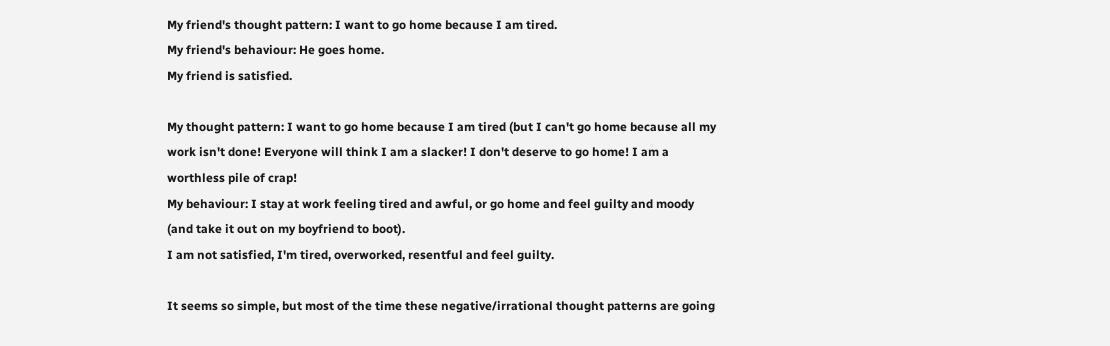My friend's thought pattern: I want to go home because I am tired.
My friend's behaviour: He goes home.
My friend is satisfied.

My thought pattern: I want to go home because I am tired (but I can't go home because all my work isn't done! Everyone will think I am a slacker! I don't deserve to go home! I am a worthless pile of crap!
My behaviour: I stay at work feeling tired and awful, or go home and feel guilty and moody (and take it out on my boyfriend to boot).
I am not satisfied, I'm tired, overworked, resentful and feel guilty.

It seems so simple, but most of the time these negative/irrational thought patterns are going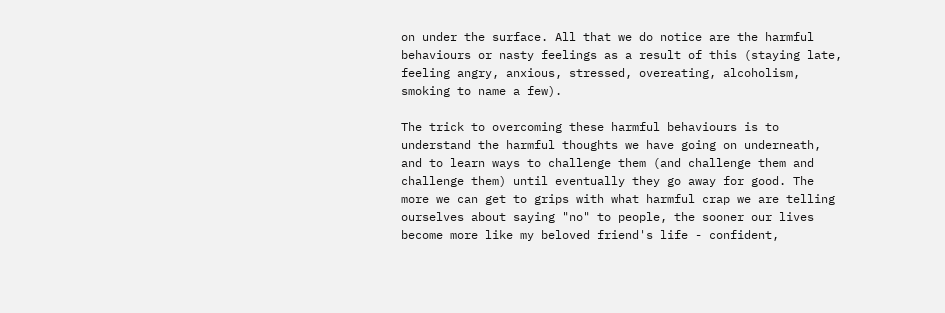on under the surface. All that we do notice are the harmful behaviours or nasty feelings as a result of this (staying late, feeling angry, anxious, stressed, overeating, alcoholism, smoking to name a few).

The trick to overcoming these harmful behaviours is to understand the harmful thoughts we have going on underneath, and to learn ways to challenge them (and challenge them and challenge them) until eventually they go away for good. The more we can get to grips with what harmful crap we are telling ourselves about saying "no" to people, the sooner our lives become more like my beloved friend's life - confident,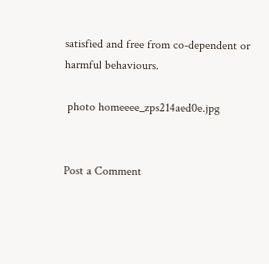satisfied and free from co-dependent or harmful behaviours.

 photo homeeee_zps214aed0e.jpg


Post a Comment